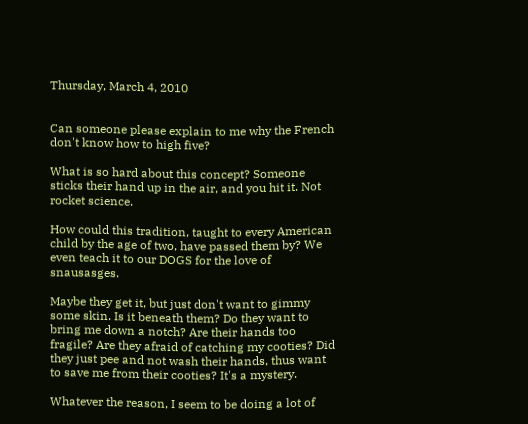Thursday, March 4, 2010


Can someone please explain to me why the French don't know how to high five?

What is so hard about this concept? Someone sticks their hand up in the air, and you hit it. Not rocket science.

How could this tradition, taught to every American child by the age of two, have passed them by? We even teach it to our DOGS for the love of snausasges.

Maybe they get it, but just don't want to gimmy some skin. Is it beneath them? Do they want to bring me down a notch? Are their hands too fragile? Are they afraid of catching my cooties? Did they just pee and not wash their hands, thus want to save me from their cooties? It's a mystery.

Whatever the reason, I seem to be doing a lot of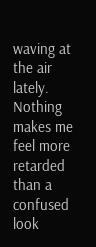waving at the air lately. Nothing makes me feel more retarded than a confused look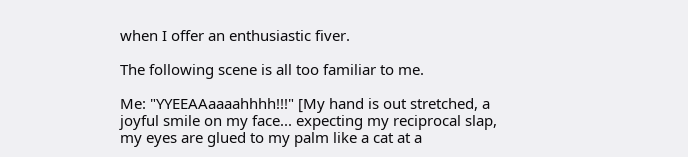when I offer an enthusiastic fiver.

The following scene is all too familiar to me.

Me: "YYEEAAaaaahhhh!!!" [My hand is out stretched, a joyful smile on my face... expecting my reciprocal slap, my eyes are glued to my palm like a cat at a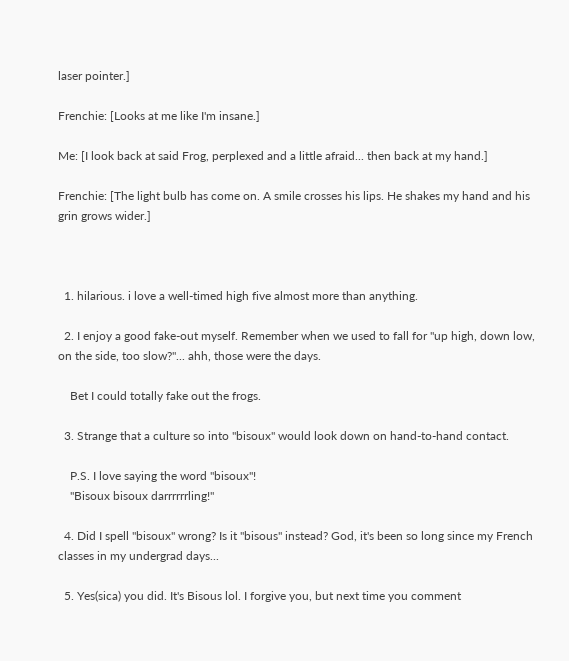laser pointer.]

Frenchie: [Looks at me like I'm insane.]

Me: [I look back at said Frog, perplexed and a little afraid... then back at my hand.]

Frenchie: [The light bulb has come on. A smile crosses his lips. He shakes my hand and his grin grows wider.]



  1. hilarious. i love a well-timed high five almost more than anything.

  2. I enjoy a good fake-out myself. Remember when we used to fall for "up high, down low, on the side, too slow?"... ahh, those were the days.

    Bet I could totally fake out the frogs.

  3. Strange that a culture so into "bisoux" would look down on hand-to-hand contact.

    P.S. I love saying the word "bisoux"!
    "Bisoux bisoux darrrrrrling!"

  4. Did I spell "bisoux" wrong? Is it "bisous" instead? God, it's been so long since my French classes in my undergrad days...

  5. Yes(sica) you did. It's Bisous lol. I forgive you, but next time you comment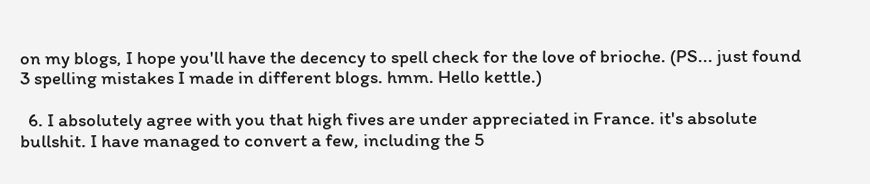on my blogs, I hope you'll have the decency to spell check for the love of brioche. (PS... just found 3 spelling mistakes I made in different blogs. hmm. Hello kettle.)

  6. I absolutely agree with you that high fives are under appreciated in France. it's absolute bullshit. I have managed to convert a few, including the 5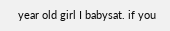year old girl I babysat. if you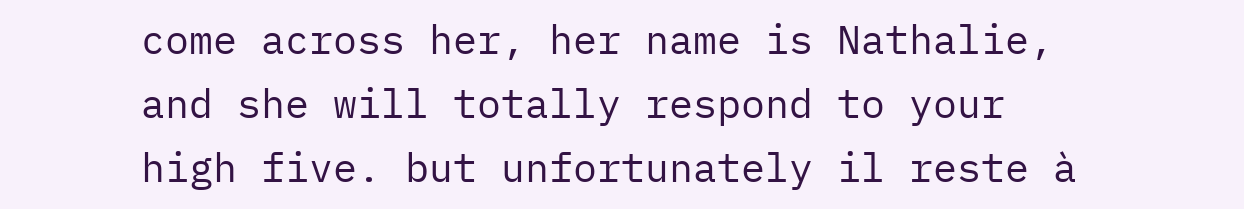come across her, her name is Nathalie, and she will totally respond to your high five. but unfortunately il reste à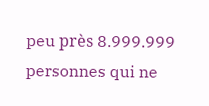peu près 8.999.999 personnes qui ne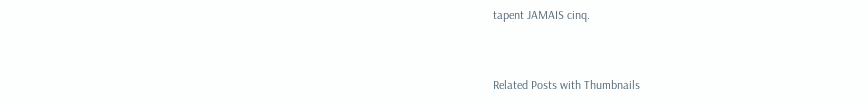tapent JAMAIS cinq.


Related Posts with Thumbnails